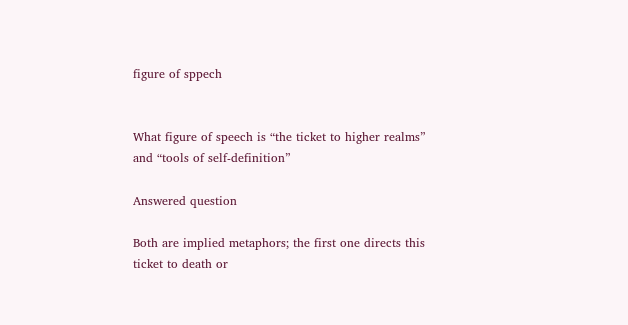figure of sppech


What figure of speech is “the ticket to higher realms” and “tools of self-definition”

Answered question

Both are implied metaphors; the first one directs this ticket to death or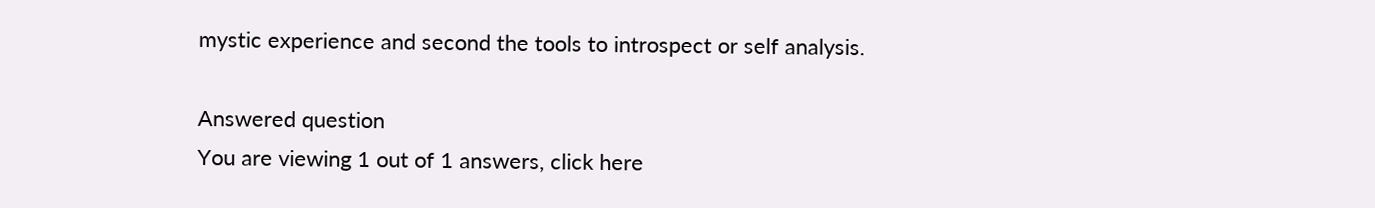mystic experience and second the tools to introspect or self analysis.

Answered question
You are viewing 1 out of 1 answers, click here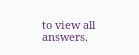to view all answers.